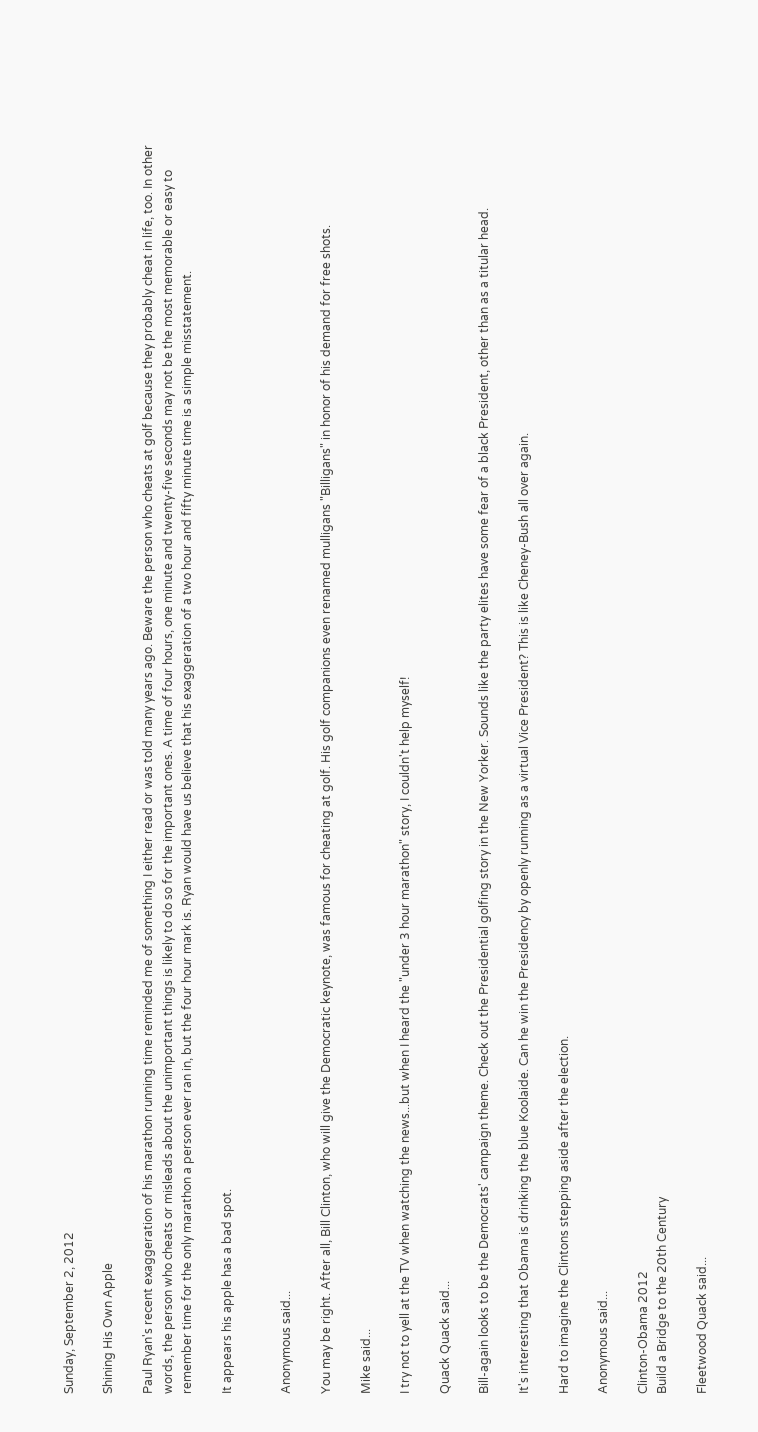Sunday, September 2, 2012

Shining His Own Apple

Paul Ryan's recent exaggeration of his marathon running time reminded me of something I either read or was told many years ago. Beware the person who cheats at golf because they probably cheat in life, too. In other words, the person who cheats or misleads about the unimportant things is likely to do so for the important ones. A time of four hours, one minute and twenty-five seconds may not be the most memorable or easy to remember time for the only marathon a person ever ran in, but the four hour mark is. Ryan would have us believe that his exaggeration of a two hour and fifty minute time is a simple misstatement.

It appears his apple has a bad spot.


Anonymous said...

You may be right. After all, Bill Clinton, who will give the Democratic keynote, was famous for cheating at golf. His golf companions even renamed mulligans "Billigans" in honor of his demand for free shots.

Mike said...

I try not to yell at the TV when watching the news...but when I heard the "under 3 hour marathon" story, I couldn't help myself!

Quack Quack said...

Bill-again looks to be the Democrats' campaign theme. Check out the Presidential golfing story in the New Yorker. Sounds like the party elites have some fear of a black President, other than as a titular head.

It's interesting that Obama is drinking the blue Koolaide. Can he win the Presidency by openly running as a virtual Vice President? This is like Cheney-Bush all over again.

Hard to imagine the Clintons stepping aside after the election.

Anonymous said...

Clinton-Obama 2012
Build a Bridge to the 20th Century

Fleetwood Quack said...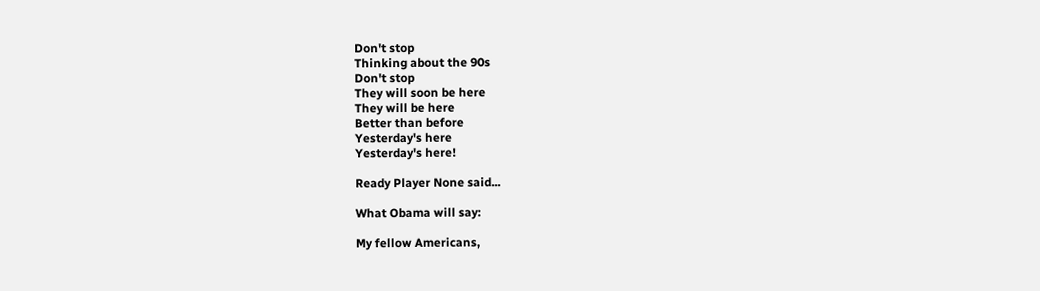Don't stop
Thinking about the 90s
Don't stop
They will soon be here
They will be here
Better than before
Yesterday's here
Yesterday's here!

Ready Player None said...

What Obama will say:

My fellow Americans,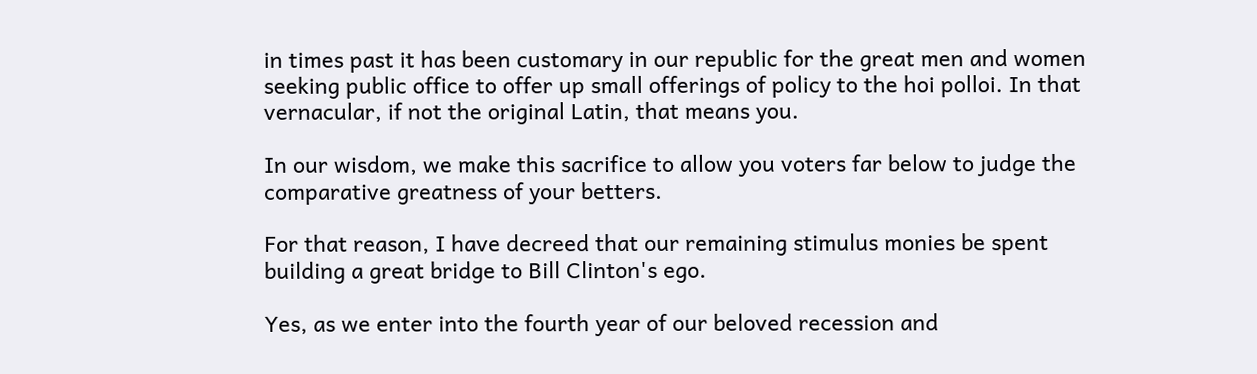in times past it has been customary in our republic for the great men and women seeking public office to offer up small offerings of policy to the hoi polloi. In that vernacular, if not the original Latin, that means you.

In our wisdom, we make this sacrifice to allow you voters far below to judge the comparative greatness of your betters.

For that reason, I have decreed that our remaining stimulus monies be spent building a great bridge to Bill Clinton's ego.

Yes, as we enter into the fourth year of our beloved recession and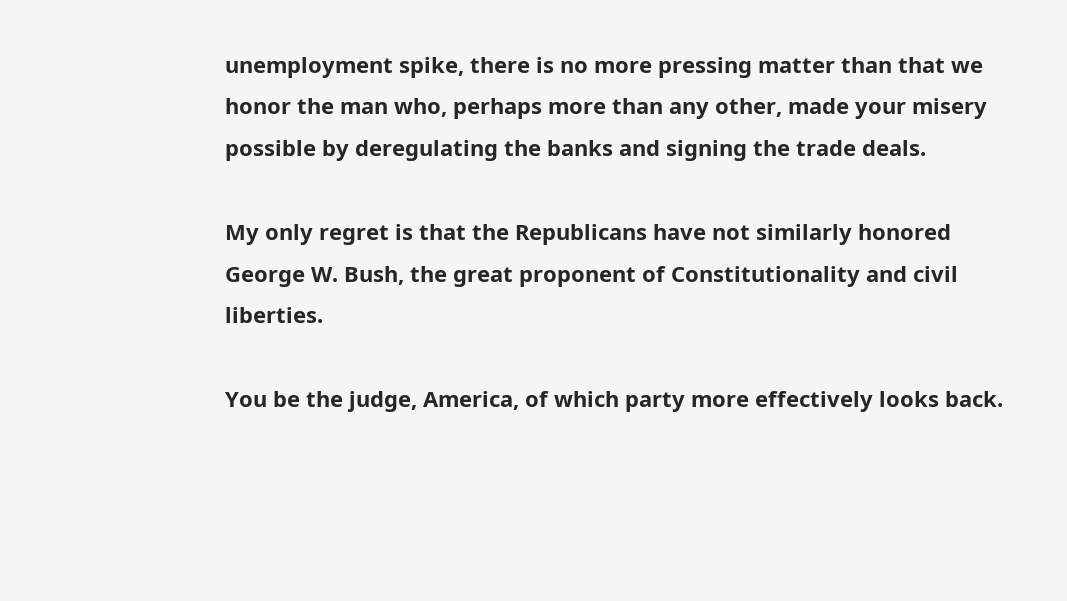unemployment spike, there is no more pressing matter than that we honor the man who, perhaps more than any other, made your misery possible by deregulating the banks and signing the trade deals.

My only regret is that the Republicans have not similarly honored George W. Bush, the great proponent of Constitutionality and civil liberties.

You be the judge, America, of which party more effectively looks back.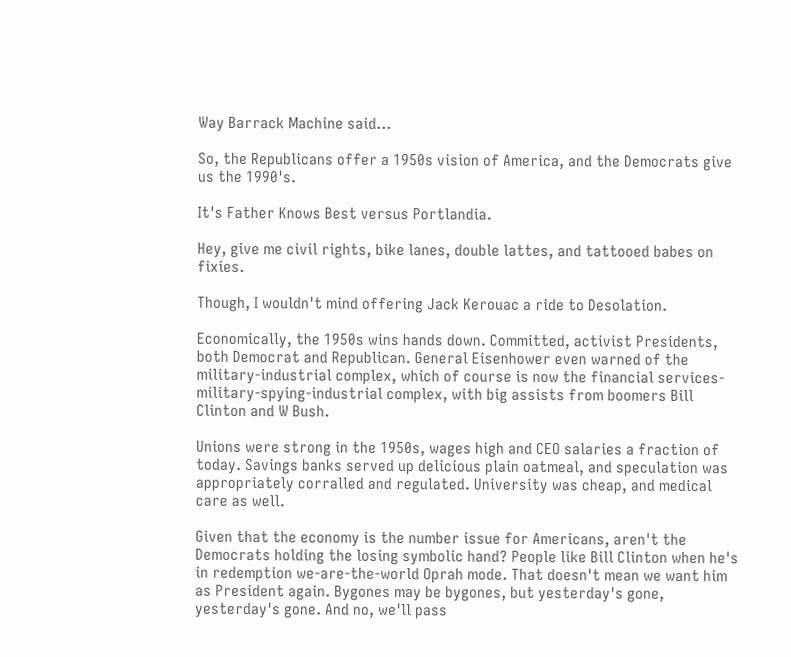Way Barrack Machine said...

So, the Republicans offer a 1950s vision of America, and the Democrats give us the 1990's.

It's Father Knows Best versus Portlandia.

Hey, give me civil rights, bike lanes, double lattes, and tattooed babes on fixies.

Though, I wouldn't mind offering Jack Kerouac a ride to Desolation.

Economically, the 1950s wins hands down. Committed, activist Presidents, both Democrat and Republican. General Eisenhower even warned of the military-industrial complex, which of course is now the financial services-military-spying-industrial complex, with big assists from boomers Bill Clinton and W Bush.

Unions were strong in the 1950s, wages high and CEO salaries a fraction of today. Savings banks served up delicious plain oatmeal, and speculation was appropriately corralled and regulated. University was cheap, and medical care as well.

Given that the economy is the number issue for Americans, aren't the Democrats holding the losing symbolic hand? People like Bill Clinton when he's in redemption we-are-the-world Oprah mode. That doesn't mean we want him as President again. Bygones may be bygones, but yesterday's gone, yesterday's gone. And no, we'll pass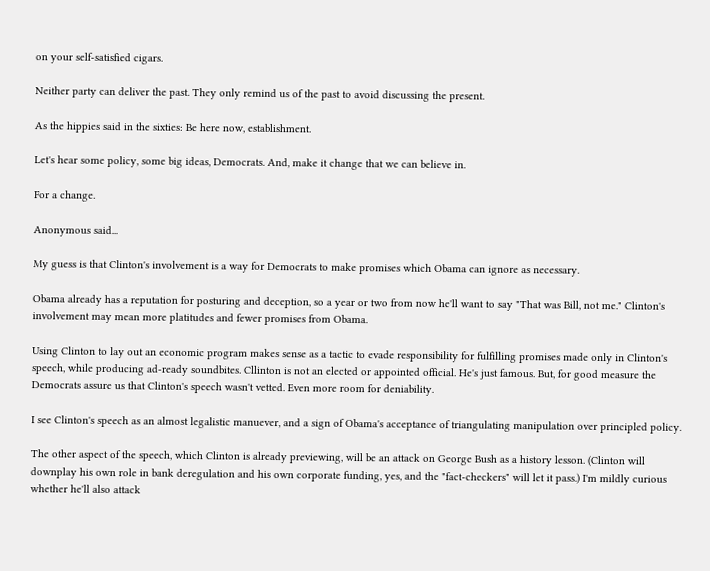on your self-satisfied cigars.

Neither party can deliver the past. They only remind us of the past to avoid discussing the present.

As the hippies said in the sixties: Be here now, establishment.

Let's hear some policy, some big ideas, Democrats. And, make it change that we can believe in.

For a change.

Anonymous said...

My guess is that Clinton's involvement is a way for Democrats to make promises which Obama can ignore as necessary.

Obama already has a reputation for posturing and deception, so a year or two from now he'll want to say "That was Bill, not me." Clinton's involvement may mean more platitudes and fewer promises from Obama.

Using Clinton to lay out an economic program makes sense as a tactic to evade responsibility for fulfilling promises made only in Clinton's speech, while producing ad-ready soundbites. Cllinton is not an elected or appointed official. He's just famous. But, for good measure the Democrats assure us that Clinton's speech wasn't vetted. Even more room for deniability.

I see Clinton's speech as an almost legalistic manuever, and a sign of Obama's acceptance of triangulating manipulation over principled policy.

The other aspect of the speech, which Clinton is already previewing, will be an attack on George Bush as a history lesson. (Clinton will downplay his own role in bank deregulation and his own corporate funding, yes, and the "fact-checkers" will let it pass.) I'm mildly curious whether he'll also attack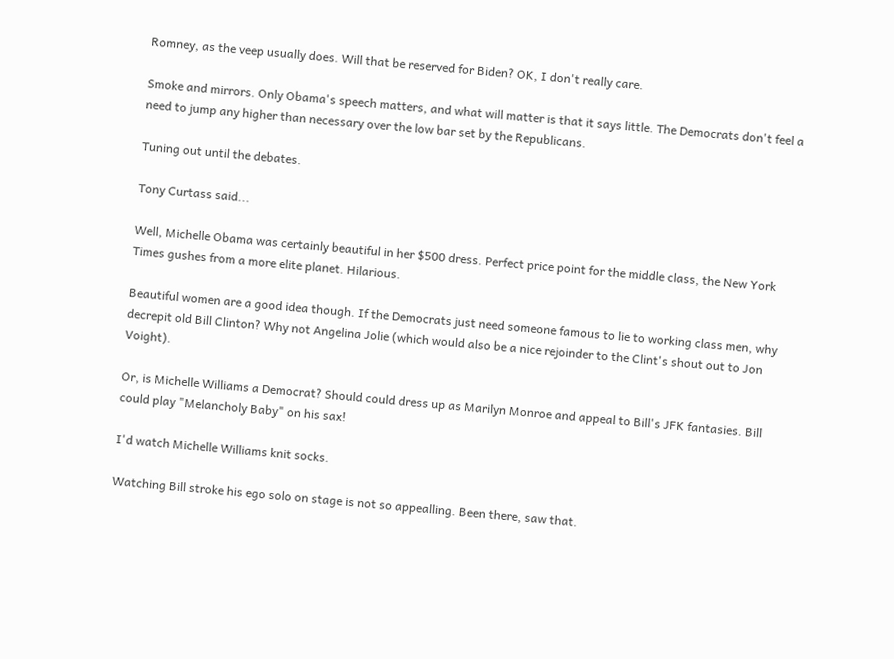Romney, as the veep usually does. Will that be reserved for Biden? OK, I don't really care.

Smoke and mirrors. Only Obama's speech matters, and what will matter is that it says little. The Democrats don't feel a need to jump any higher than necessary over the low bar set by the Republicans.

Tuning out until the debates.

Tony Curtass said...

Well, Michelle Obama was certainly beautiful in her $500 dress. Perfect price point for the middle class, the New York Times gushes from a more elite planet. Hilarious.

Beautiful women are a good idea though. If the Democrats just need someone famous to lie to working class men, why decrepit old Bill Clinton? Why not Angelina Jolie (which would also be a nice rejoinder to the Clint's shout out to Jon Voight).

Or, is Michelle Williams a Democrat? Should could dress up as Marilyn Monroe and appeal to Bill's JFK fantasies. Bill could play "Melancholy Baby" on his sax!

I'd watch Michelle Williams knit socks.

Watching Bill stroke his ego solo on stage is not so appealling. Been there, saw that.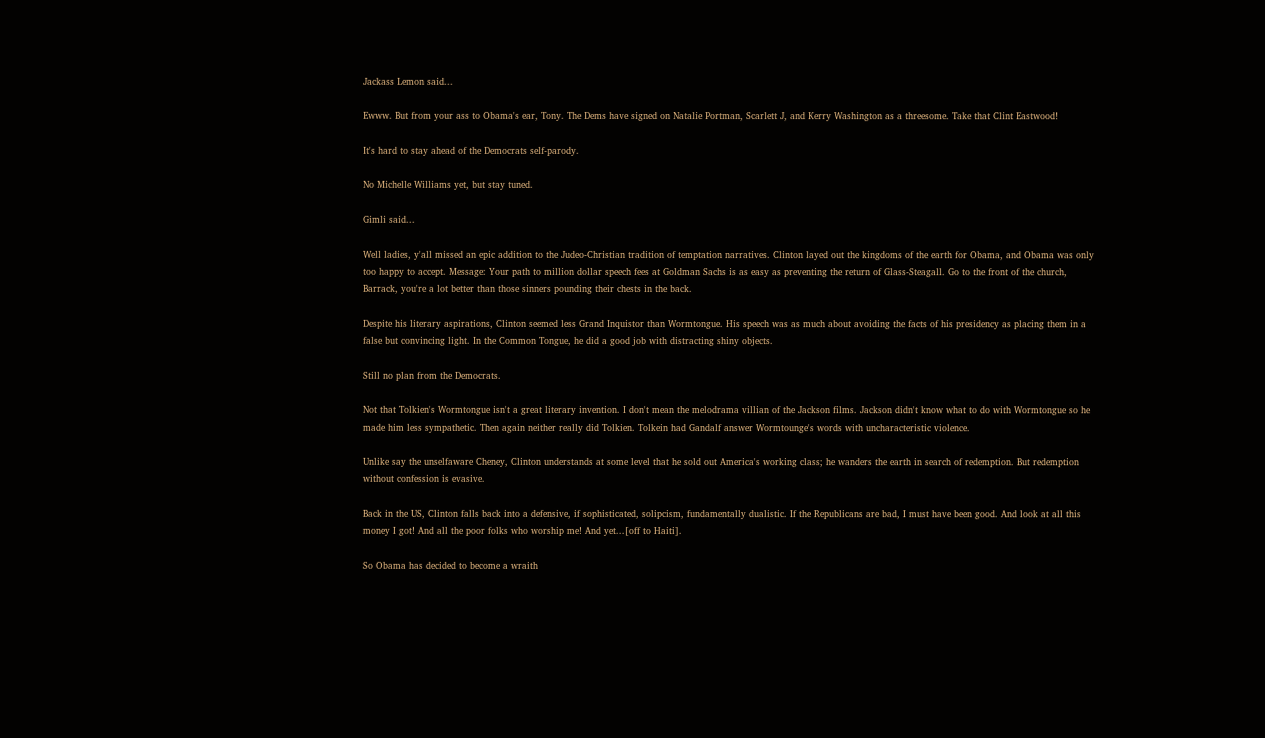Jackass Lemon said...

Ewww. But from your ass to Obama's ear, Tony. The Dems have signed on Natalie Portman, Scarlett J, and Kerry Washington as a threesome. Take that Clint Eastwood!

It's hard to stay ahead of the Democrats self-parody.

No Michelle Williams yet, but stay tuned.

Gimli said...

Well ladies, y'all missed an epic addition to the Judeo-Christian tradition of temptation narratives. Clinton layed out the kingdoms of the earth for Obama, and Obama was only too happy to accept. Message: Your path to million dollar speech fees at Goldman Sachs is as easy as preventing the return of Glass-Steagall. Go to the front of the church, Barrack, you're a lot better than those sinners pounding their chests in the back.

Despite his literary aspirations, Clinton seemed less Grand Inquistor than Wormtongue. His speech was as much about avoiding the facts of his presidency as placing them in a false but convincing light. In the Common Tongue, he did a good job with distracting shiny objects.

Still no plan from the Democrats.

Not that Tolkien's Wormtongue isn't a great literary invention. I don't mean the melodrama villian of the Jackson films. Jackson didn't know what to do with Wormtongue so he made him less sympathetic. Then again neither really did Tolkien. Tolkein had Gandalf answer Wormtounge's words with uncharacteristic violence.

Unlike say the unselfaware Cheney, Clinton understands at some level that he sold out America's working class; he wanders the earth in search of redemption. But redemption without confession is evasive.

Back in the US, Clinton falls back into a defensive, if sophisticated, solipcism, fundamentally dualistic. If the Republicans are bad, I must have been good. And look at all this money I got! And all the poor folks who worship me! And yet...[off to Haiti].

So Obama has decided to become a wraith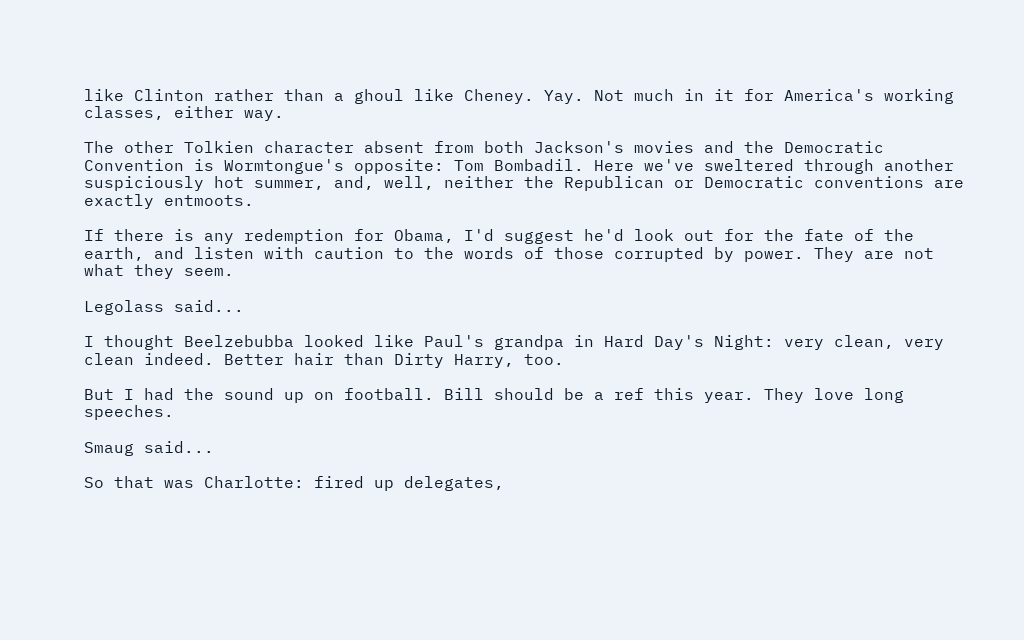like Clinton rather than a ghoul like Cheney. Yay. Not much in it for America's working classes, either way.

The other Tolkien character absent from both Jackson's movies and the Democratic Convention is Wormtongue's opposite: Tom Bombadil. Here we've sweltered through another suspiciously hot summer, and, well, neither the Republican or Democratic conventions are exactly entmoots.

If there is any redemption for Obama, I'd suggest he'd look out for the fate of the earth, and listen with caution to the words of those corrupted by power. They are not what they seem.

Legolass said...

I thought Beelzebubba looked like Paul's grandpa in Hard Day's Night: very clean, very clean indeed. Better hair than Dirty Harry, too.

But I had the sound up on football. Bill should be a ref this year. They love long speeches.

Smaug said...

So that was Charlotte: fired up delegates,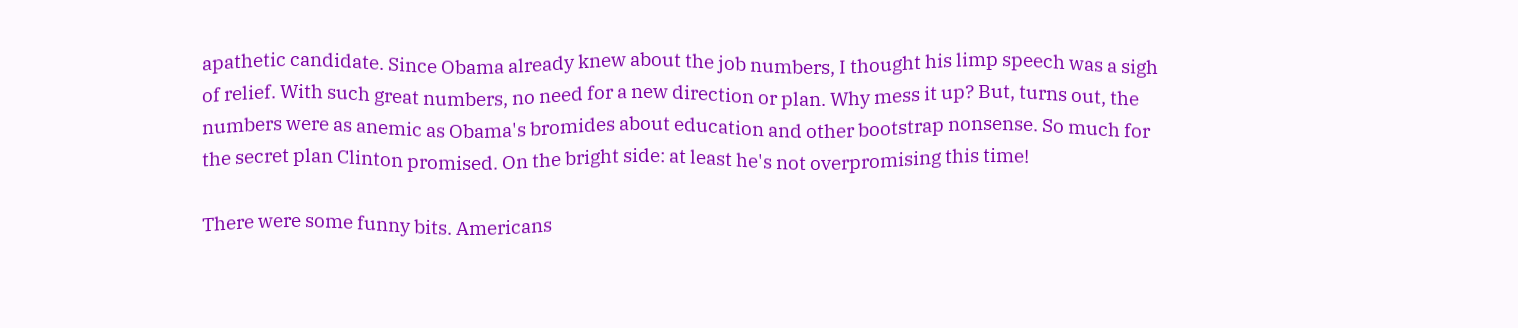apathetic candidate. Since Obama already knew about the job numbers, I thought his limp speech was a sigh of relief. With such great numbers, no need for a new direction or plan. Why mess it up? But, turns out, the numbers were as anemic as Obama's bromides about education and other bootstrap nonsense. So much for the secret plan Clinton promised. On the bright side: at least he's not overpromising this time!

There were some funny bits. Americans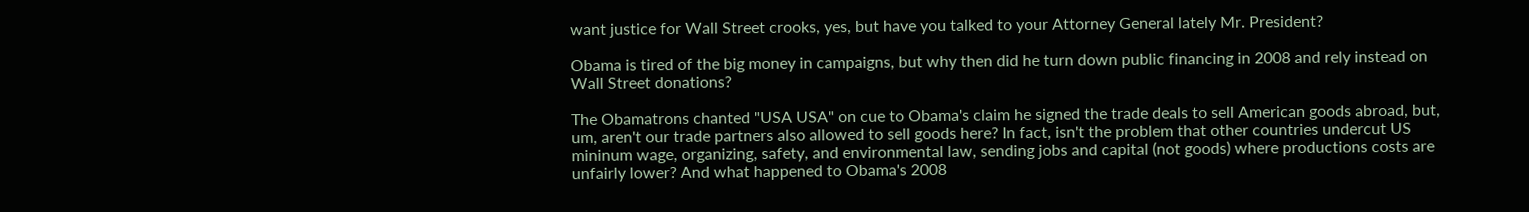want justice for Wall Street crooks, yes, but have you talked to your Attorney General lately Mr. President?

Obama is tired of the big money in campaigns, but why then did he turn down public financing in 2008 and rely instead on Wall Street donations?

The Obamatrons chanted "USA USA" on cue to Obama's claim he signed the trade deals to sell American goods abroad, but, um, aren't our trade partners also allowed to sell goods here? In fact, isn't the problem that other countries undercut US mininum wage, organizing, safety, and environmental law, sending jobs and capital (not goods) where productions costs are unfairly lower? And what happened to Obama's 2008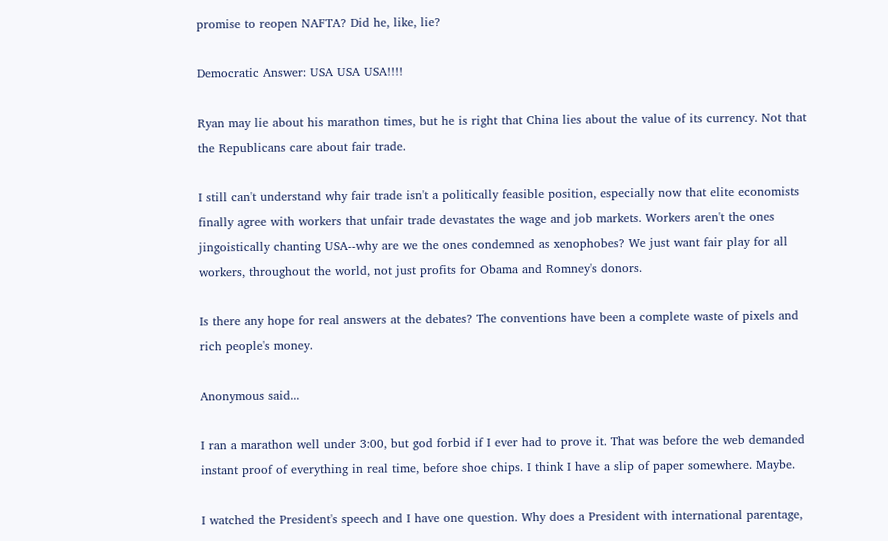promise to reopen NAFTA? Did he, like, lie?

Democratic Answer: USA USA USA!!!!

Ryan may lie about his marathon times, but he is right that China lies about the value of its currency. Not that the Republicans care about fair trade.

I still can't understand why fair trade isn't a politically feasible position, especially now that elite economists finally agree with workers that unfair trade devastates the wage and job markets. Workers aren't the ones jingoistically chanting USA--why are we the ones condemned as xenophobes? We just want fair play for all workers, throughout the world, not just profits for Obama and Romney's donors.

Is there any hope for real answers at the debates? The conventions have been a complete waste of pixels and rich people's money.

Anonymous said...

I ran a marathon well under 3:00, but god forbid if I ever had to prove it. That was before the web demanded instant proof of everything in real time, before shoe chips. I think I have a slip of paper somewhere. Maybe.

I watched the President's speech and I have one question. Why does a President with international parentage,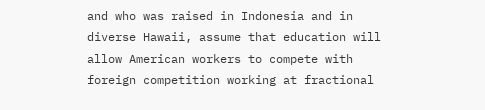and who was raised in Indonesia and in diverse Hawaii, assume that education will allow American workers to compete with foreign competition working at fractional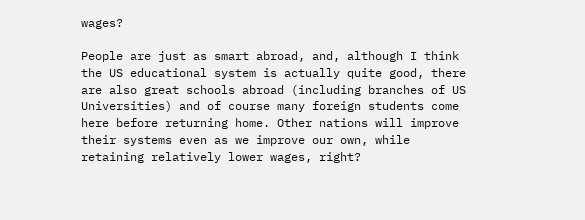wages?

People are just as smart abroad, and, although I think the US educational system is actually quite good, there are also great schools abroad (including branches of US Universities) and of course many foreign students come here before returning home. Other nations will improve their systems even as we improve our own, while retaining relatively lower wages, right?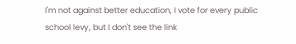I'm not against better education, I vote for every public school levy, but I don't see the link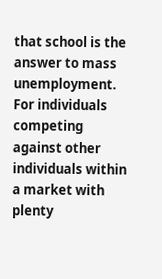that school is the answer to mass unemployment. For individuals competing against other individuals within a market with plenty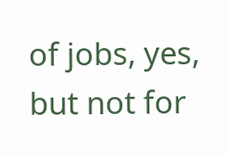of jobs, yes, but not for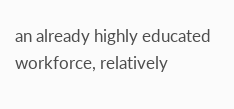an already highly educated workforce, relatively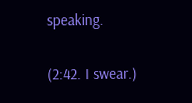speaking.

(2:42. I swear.)